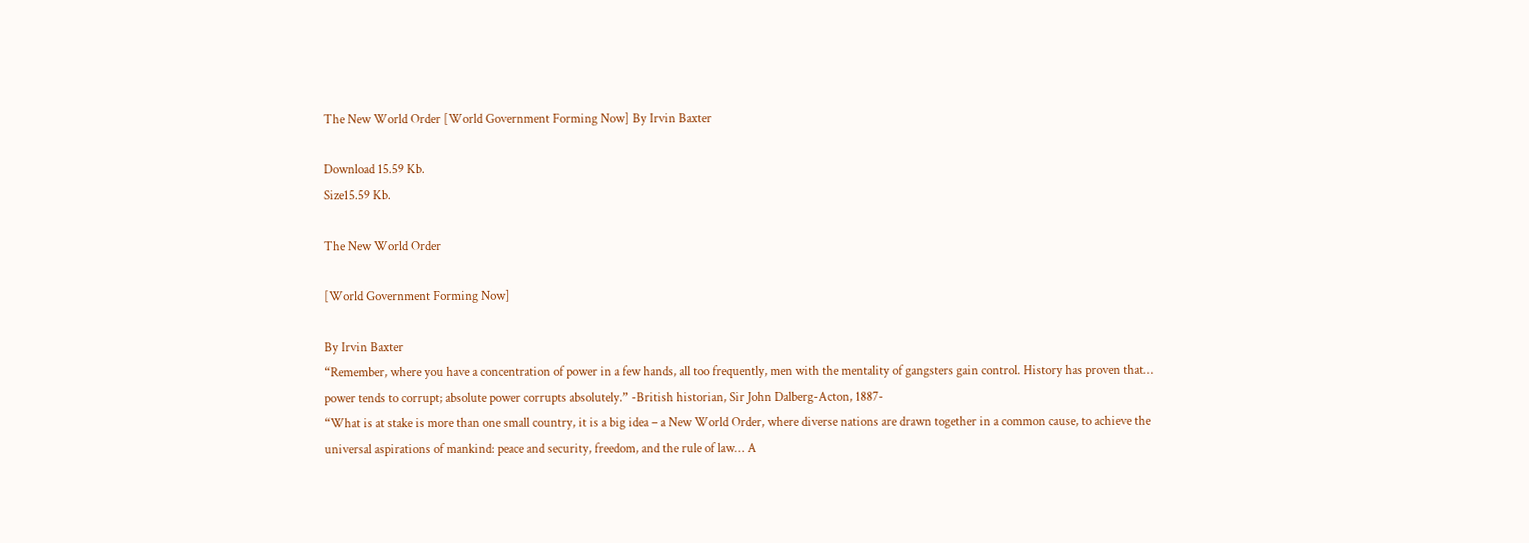The New World Order [World Government Forming Now] By Irvin Baxter

Download 15.59 Kb.
Size15.59 Kb.

The New World Order

[World Government Forming Now]

By Irvin Baxter
“Remember, where you have a concentration of power in a few hands, all too frequently, men with the mentality of gangsters gain control. History has proven that… power tends to corrupt; absolute power corrupts absolutely.” -British historian, Sir John Dalberg-Acton, 1887-
“What is at stake is more than one small country, it is a big idea – a New World Order, where diverse nations are drawn together in a common cause, to achieve the universal aspirations of mankind: peace and security, freedom, and the rule of law… A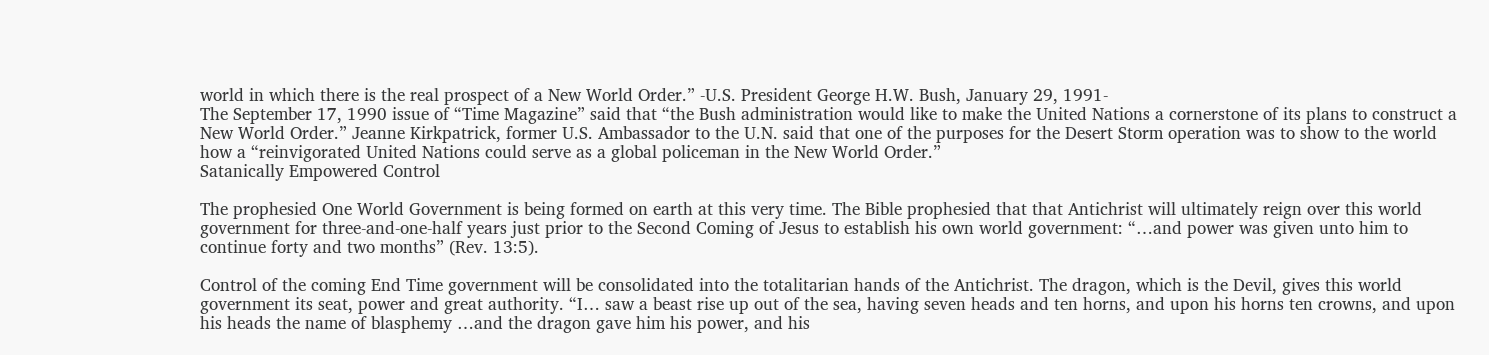world in which there is the real prospect of a New World Order.” -U.S. President George H.W. Bush, January 29, 1991-
The September 17, 1990 issue of “Time Magazine” said that “the Bush administration would like to make the United Nations a cornerstone of its plans to construct a New World Order.” Jeanne Kirkpatrick, former U.S. Ambassador to the U.N. said that one of the purposes for the Desert Storm operation was to show to the world how a “reinvigorated United Nations could serve as a global policeman in the New World Order.”
Satanically Empowered Control

The prophesied One World Government is being formed on earth at this very time. The Bible prophesied that that Antichrist will ultimately reign over this world government for three-and-one-half years just prior to the Second Coming of Jesus to establish his own world government: “…and power was given unto him to continue forty and two months” (Rev. 13:5).

Control of the coming End Time government will be consolidated into the totalitarian hands of the Antichrist. The dragon, which is the Devil, gives this world government its seat, power and great authority. “I… saw a beast rise up out of the sea, having seven heads and ten horns, and upon his horns ten crowns, and upon his heads the name of blasphemy …and the dragon gave him his power, and his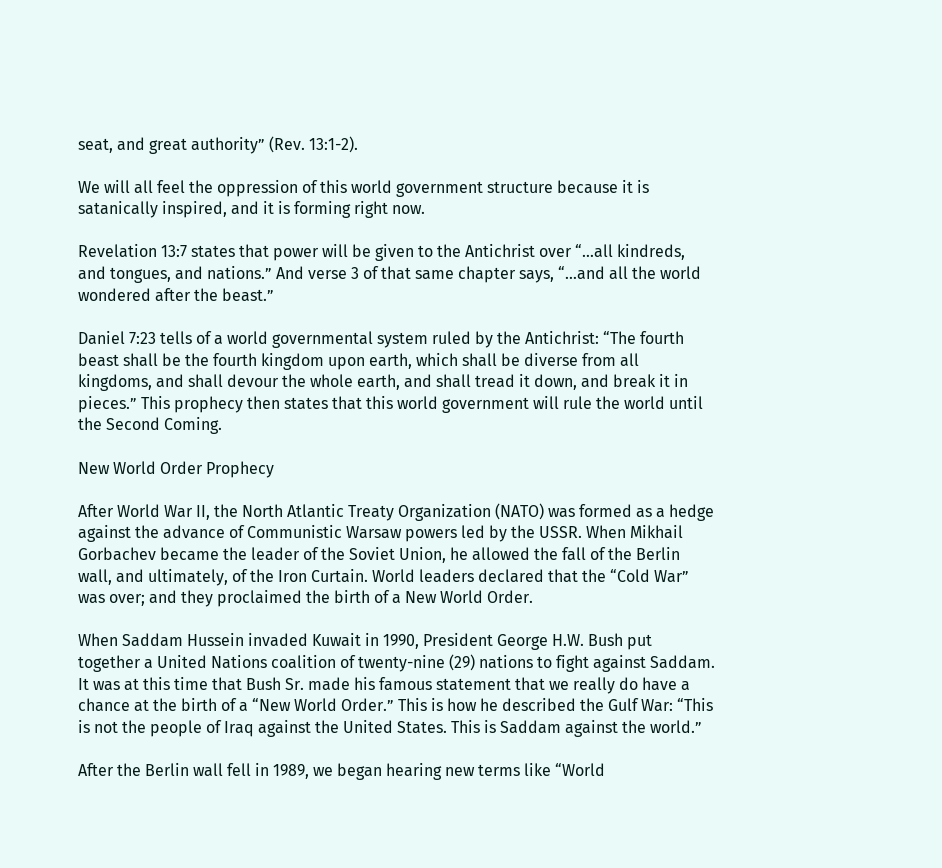seat, and great authority” (Rev. 13:1-2).

We will all feel the oppression of this world government structure because it is satanically inspired, and it is forming right now.

Revelation 13:7 states that power will be given to the Antichrist over “…all kindreds, and tongues, and nations.” And verse 3 of that same chapter says, “…and all the world wondered after the beast.”

Daniel 7:23 tells of a world governmental system ruled by the Antichrist: “The fourth beast shall be the fourth kingdom upon earth, which shall be diverse from all kingdoms, and shall devour the whole earth, and shall tread it down, and break it in pieces.” This prophecy then states that this world government will rule the world until the Second Coming.

New World Order Prophecy

After World War II, the North Atlantic Treaty Organization (NATO) was formed as a hedge against the advance of Communistic Warsaw powers led by the USSR. When Mikhail Gorbachev became the leader of the Soviet Union, he allowed the fall of the Berlin wall, and ultimately, of the Iron Curtain. World leaders declared that the “Cold War” was over; and they proclaimed the birth of a New World Order.

When Saddam Hussein invaded Kuwait in 1990, President George H.W. Bush put together a United Nations coalition of twenty-nine (29) nations to fight against Saddam. It was at this time that Bush Sr. made his famous statement that we really do have a chance at the birth of a “New World Order.” This is how he described the Gulf War: “This is not the people of Iraq against the United States. This is Saddam against the world.”

After the Berlin wall fell in 1989, we began hearing new terms like “World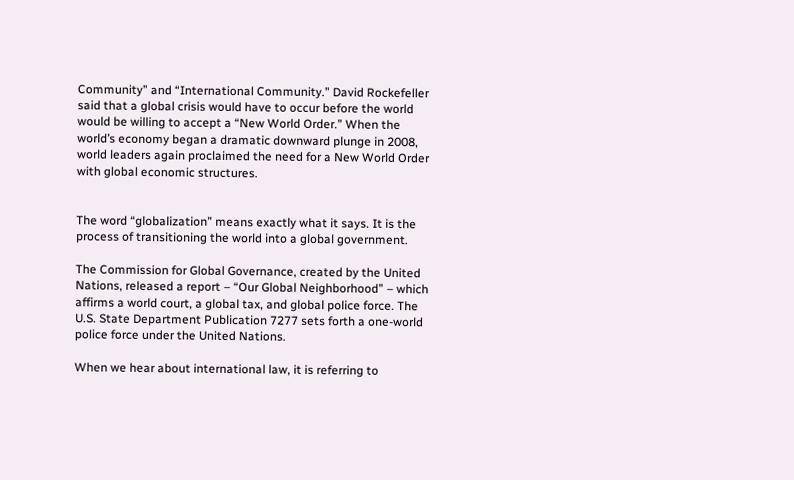Community” and “International Community.” David Rockefeller said that a global crisis would have to occur before the world would be willing to accept a “New World Order.” When the world’s economy began a dramatic downward plunge in 2008, world leaders again proclaimed the need for a New World Order with global economic structures.


The word “globalization” means exactly what it says. It is the process of transitioning the world into a global government.

The Commission for Global Governance, created by the United Nations, released a report – “Our Global Neighborhood” – which affirms a world court, a global tax, and global police force. The U.S. State Department Publication 7277 sets forth a one-world police force under the United Nations.

When we hear about international law, it is referring to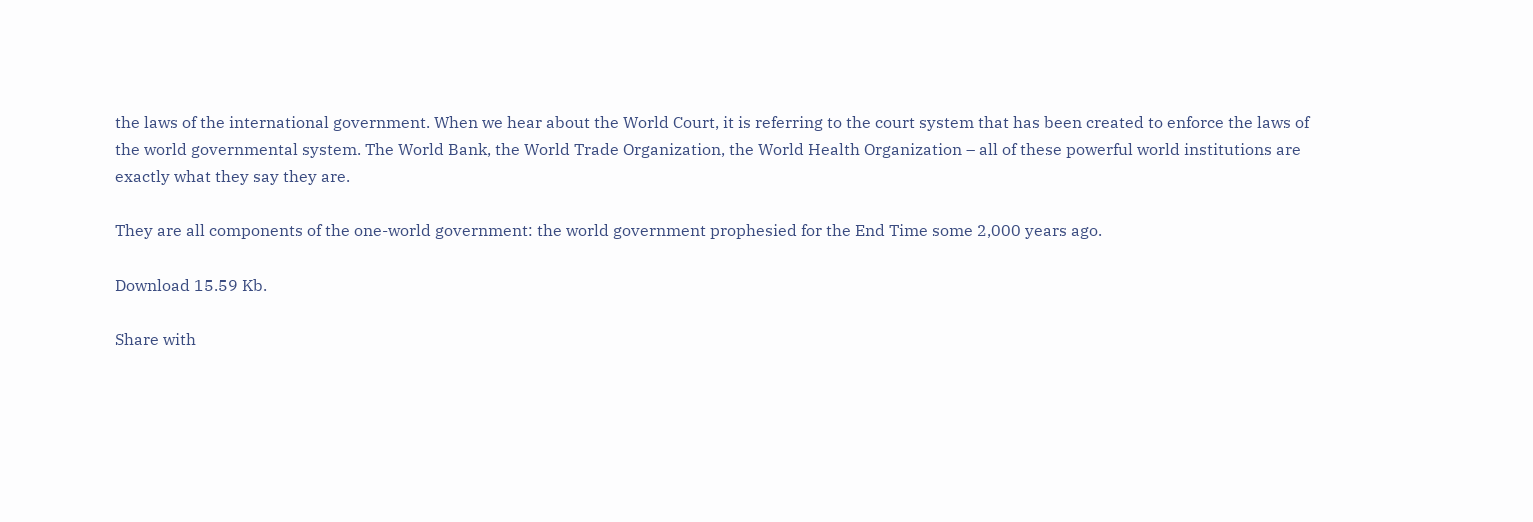the laws of the international government. When we hear about the World Court, it is referring to the court system that has been created to enforce the laws of the world governmental system. The World Bank, the World Trade Organization, the World Health Organization – all of these powerful world institutions are exactly what they say they are.

They are all components of the one-world government: the world government prophesied for the End Time some 2,000 years ago.

Download 15.59 Kb.

Share with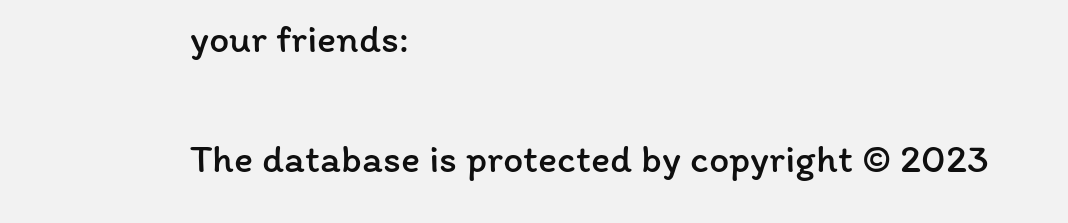your friends:

The database is protected by copyright © 2023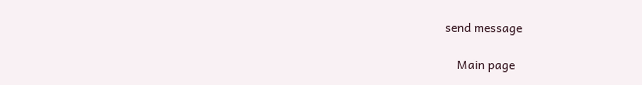send message

    Main page